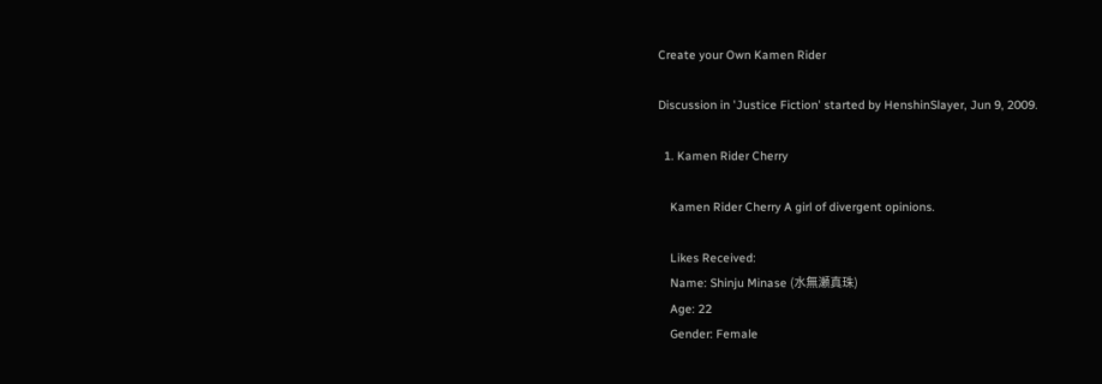Create your Own Kamen Rider

Discussion in 'Justice Fiction' started by HenshinSlayer, Jun 9, 2009.

  1. Kamen Rider Cherry

    Kamen Rider Cherry A girl of divergent opinions.

    Likes Received:
    Name: Shinju Minase (水無瀬真珠)
    Age: 22
    Gender: Female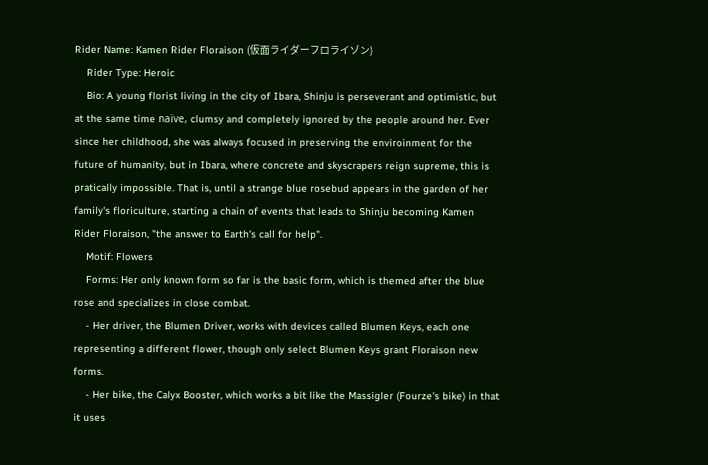Rider Name: Kamen Rider Floraison (仮面ライダーフロライゾン)
    Rider Type: Heroic
    Bio: A young florist living in the city of Ibara, Shinju is perseverant and optimistic, but at the same time naïve, clumsy and completely ignored by the people around her. Ever since her childhood, she was always focused in preserving the enviroinment for the future of humanity, but in Ibara, where concrete and skyscrapers reign supreme, this is pratically impossible. That is, until a strange blue rosebud appears in the garden of her family's floriculture, starting a chain of events that leads to Shinju becoming Kamen Rider Floraison, "the answer to Earth's call for help".
    Motif: Flowers
    Forms: Her only known form so far is the basic form, which is themed after the blue rose and specializes in close combat.
    - Her driver, the Blumen Driver, works with devices called Blumen Keys, each one representing a different flower, though only select Blumen Keys grant Floraison new forms.
    - Her bike, the Calyx Booster, which works a bit like the Massigler (Fourze's bike) in that it uses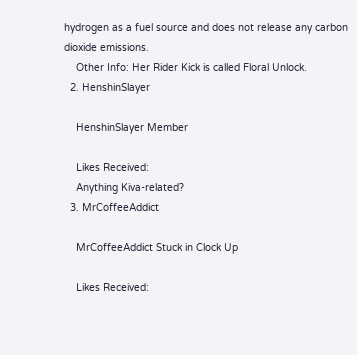hydrogen as a fuel source and does not release any carbon dioxide emissions.
    Other Info: Her Rider Kick is called Floral Unlock.
  2. HenshinSlayer

    HenshinSlayer Member

    Likes Received:
    Anything Kiva-related?
  3. MrCoffeeAddict

    MrCoffeeAddict Stuck in Clock Up

    Likes Received: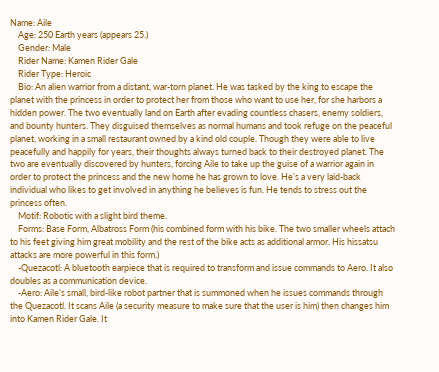Name: Aile
    Age: 250 Earth years (appears 25.)
    Gender: Male
    Rider Name: Kamen Rider Gale
    Rider Type: Heroic
    Bio: An alien warrior from a distant, war-torn planet. He was tasked by the king to escape the planet with the princess in order to protect her from those who want to use her, for she harbors a hidden power. The two eventually land on Earth after evading countless chasers, enemy soldiers, and bounty hunters. They disguised themselves as normal humans and took refuge on the peaceful planet, working in a small restaurant owned by a kind old couple. Though they were able to live peacefully and happily for years, their thoughts always turned back to their destroyed planet. The two are eventually discovered by hunters, forcing Aile to take up the guise of a warrior again in order to protect the princess and the new home he has grown to love. He’s a very laid-back individual who likes to get involved in anything he believes is fun. He tends to stress out the princess often.
    Motif: Robotic with a slight bird theme.
    Forms: Base Form, Albatross Form (his combined form with his bike. The two smaller wheels attach to his feet giving him great mobility and the rest of the bike acts as additional armor. His hissatsu attacks are more powerful in this form.)
    -Quezacotl: A bluetooth earpiece that is required to transform and issue commands to Aero. It also doubles as a communication device.
    -Aero: Aile’s small, bird-like robot partner that is summoned when he issues commands through the Quezacotl. It scans Aile (a security measure to make sure that the user is him) then changes him into Kamen Rider Gale. It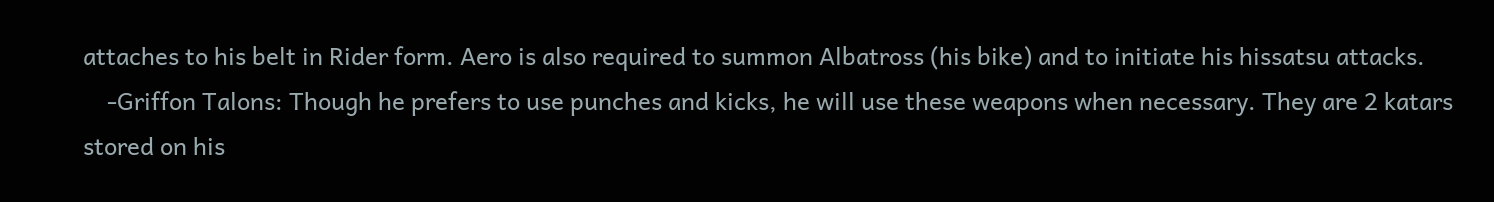attaches to his belt in Rider form. Aero is also required to summon Albatross (his bike) and to initiate his hissatsu attacks.
    -Griffon Talons: Though he prefers to use punches and kicks, he will use these weapons when necessary. They are 2 katars stored on his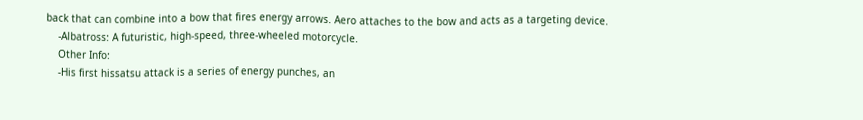back that can combine into a bow that fires energy arrows. Aero attaches to the bow and acts as a targeting device.
    -Albatross: A futuristic, high-speed, three-wheeled motorcycle.
    Other Info:
    -His first hissatsu attack is a series of energy punches, an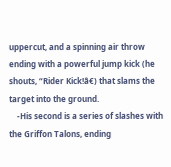uppercut, and a spinning air throw ending with a powerful jump kick (he shouts, “Rider Kick!â€) that slams the target into the ground.
    -His second is a series of slashes with the Griffon Talons, ending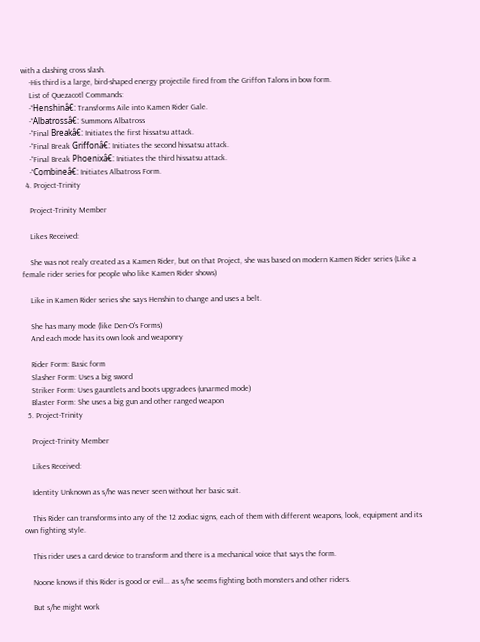with a dashing cross slash.
    -His third is a large, bird-shaped energy projectile fired from the Griffon Talons in bow form.
    List of Quezacotl Commands:
    -“Henshinâ€: Transforms Aile into Kamen Rider Gale.
    -“Albatrossâ€: Summons Albatross
    -“Final Breakâ€: Initiates the first hissatsu attack.
    -“Final Break Griffonâ€: Initiates the second hissatsu attack.
    -“Final Break Phoenixâ€: Initiates the third hissatsu attack.
    -“Combineâ€: Initiates Albatross Form.
  4. Project-Trinity

    Project-Trinity Member

    Likes Received:

    She was not realy created as a Kamen Rider, but on that Project, she was based on modern Kamen Rider series (Like a female rider series for people who like Kamen Rider shows)

    Like in Kamen Rider series she says Henshin to change and uses a belt.

    She has many mode (like Den-O's Forms)
    And each mode has its own look and weaponry

    Rider Form: Basic form
    Slasher Form: Uses a big sword
    Striker Form: Uses gauntlets and boots upgradees (unarmed mode)
    Blaster Form: She uses a big gun and other ranged weapon
  5. Project-Trinity

    Project-Trinity Member

    Likes Received:

    Identity Unknown as s/he was never seen without her basic suit.

    This Rider can transforms into any of the 12 zodiac signs, each of them with different weapons, look, equipment and its own fighting style.

    This rider uses a card device to transform and there is a mechanical voice that says the form.

    Noone knows if this Rider is good or evil... as s/he seems fighting both monsters and other riders.

    But s/he might work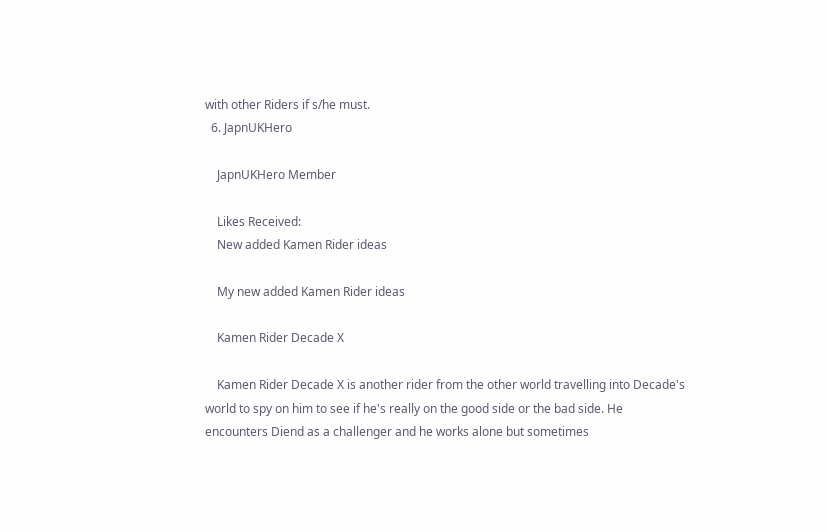with other Riders if s/he must.
  6. JapnUKHero

    JapnUKHero Member

    Likes Received:
    New added Kamen Rider ideas

    My new added Kamen Rider ideas

    Kamen Rider Decade X

    Kamen Rider Decade X is another rider from the other world travelling into Decade's world to spy on him to see if he's really on the good side or the bad side. He encounters Diend as a challenger and he works alone but sometimes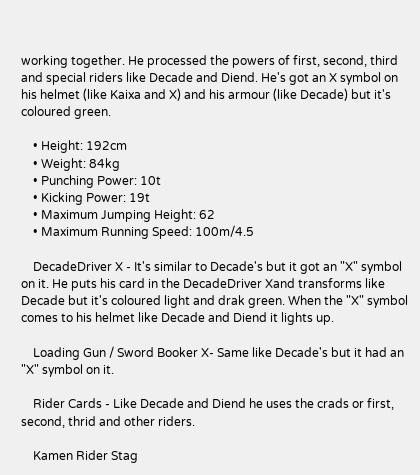working together. He processed the powers of first, second, third and special riders like Decade and Diend. He's got an X symbol on his helmet (like Kaixa and X) and his armour (like Decade) but it's coloured green.

    • Height: 192cm
    • Weight: 84kg
    • Punching Power: 10t
    • Kicking Power: 19t
    • Maximum Jumping Height: 62
    • Maximum Running Speed: 100m/4.5

    DecadeDriver X - It's similar to Decade's but it got an "X" symbol on it. He puts his card in the DecadeDriver Xand transforms like Decade but it's coloured light and drak green. When the "X" symbol comes to his helmet like Decade and Diend it lights up.

    Loading Gun / Sword Booker X- Same like Decade's but it had an "X" symbol on it.

    Rider Cards - Like Decade and Diend he uses the crads or first, second, thrid and other riders.

    Kamen Rider Stag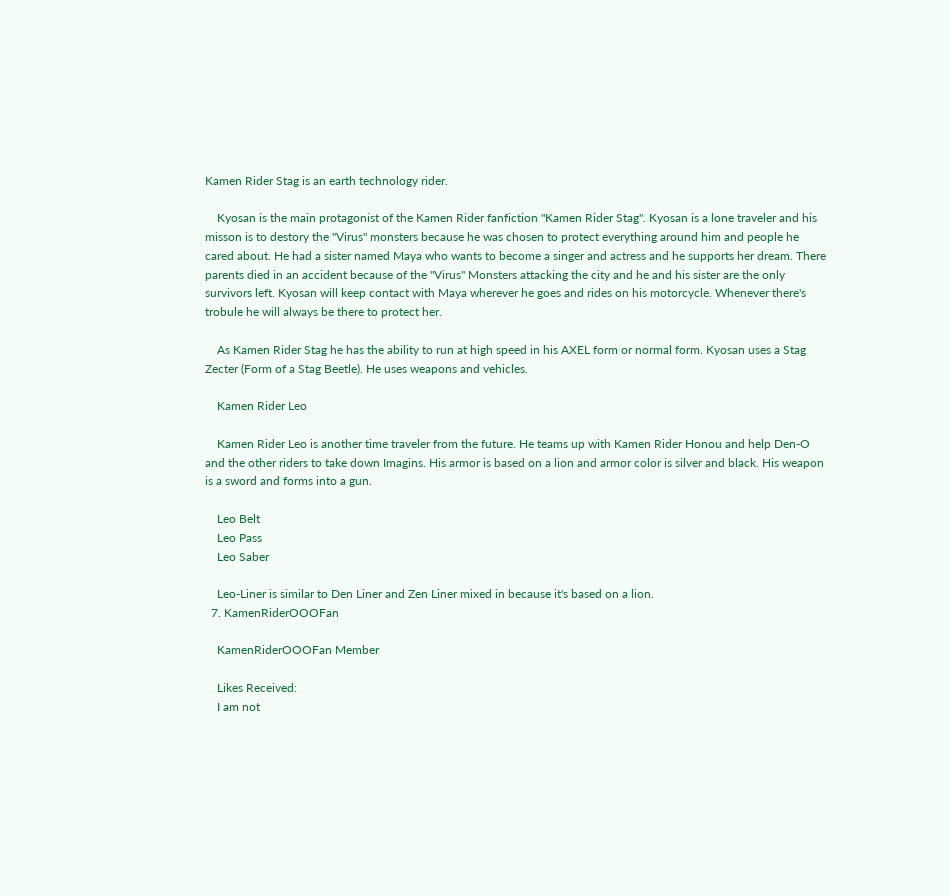Kamen Rider Stag is an earth technology rider.

    Kyosan is the main protagonist of the Kamen Rider fanfiction "Kamen Rider Stag". Kyosan is a lone traveler and his misson is to destory the "Virus" monsters because he was chosen to protect everything around him and people he cared about. He had a sister named Maya who wants to become a singer and actress and he supports her dream. There parents died in an accident because of the "Virus" Monsters attacking the city and he and his sister are the only survivors left. Kyosan will keep contact with Maya wherever he goes and rides on his motorcycle. Whenever there's trobule he will always be there to protect her.

    As Kamen Rider Stag he has the ability to run at high speed in his AXEL form or normal form. Kyosan uses a Stag Zecter (Form of a Stag Beetle). He uses weapons and vehicles.

    Kamen Rider Leo

    Kamen Rider Leo is another time traveler from the future. He teams up with Kamen Rider Honou and help Den-O and the other riders to take down Imagins. His armor is based on a lion and armor color is silver and black. His weapon is a sword and forms into a gun.

    Leo Belt
    Leo Pass
    Leo Saber

    Leo-Liner is similar to Den Liner and Zen Liner mixed in because it's based on a lion.
  7. KamenRiderOOOFan

    KamenRiderOOOFan Member

    Likes Received:
    I am not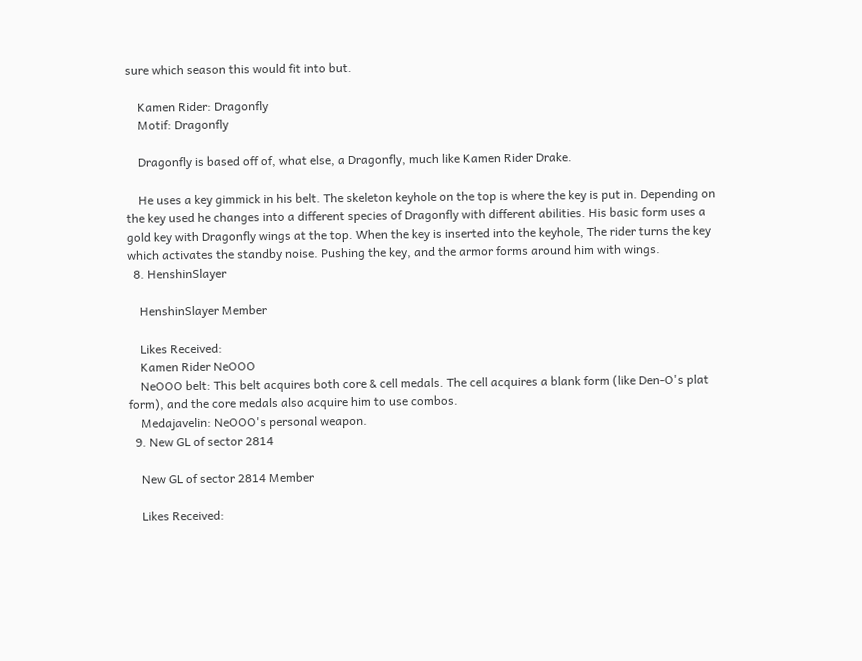sure which season this would fit into but.

    Kamen Rider: Dragonfly
    Motif: Dragonfly

    Dragonfly is based off of, what else, a Dragonfly, much like Kamen Rider Drake.

    He uses a key gimmick in his belt. The skeleton keyhole on the top is where the key is put in. Depending on the key used he changes into a different species of Dragonfly with different abilities. His basic form uses a gold key with Dragonfly wings at the top. When the key is inserted into the keyhole, The rider turns the key which activates the standby noise. Pushing the key, and the armor forms around him with wings.
  8. HenshinSlayer

    HenshinSlayer Member

    Likes Received:
    Kamen Rider NeOOO
    NeOOO belt: This belt acquires both core & cell medals. The cell acquires a blank form (like Den-O's plat form), and the core medals also acquire him to use combos.
    Medajavelin: NeOOO's personal weapon.
  9. New GL of sector 2814

    New GL of sector 2814 Member

    Likes Received: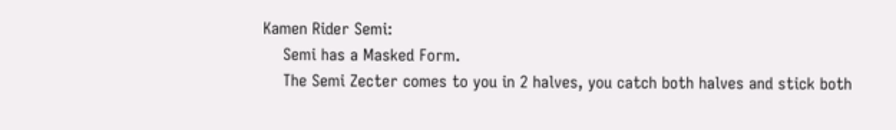Kamen Rider Semi:
    Semi has a Masked Form.
    The Semi Zecter comes to you in 2 halves, you catch both halves and stick both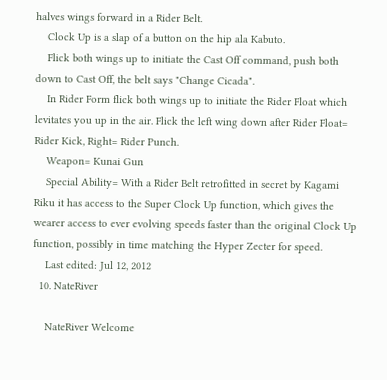halves wings forward in a Rider Belt.
    Clock Up is a slap of a button on the hip ala Kabuto.
    Flick both wings up to initiate the Cast Off command, push both down to Cast Off, the belt says "Change Cicada".
    In Rider Form flick both wings up to initiate the Rider Float which levitates you up in the air. Flick the left wing down after Rider Float= Rider Kick, Right= Rider Punch.
    Weapon= Kunai Gun
    Special Ability= With a Rider Belt retrofitted in secret by Kagami Riku it has access to the Super Clock Up function, which gives the wearer access to ever evolving speeds faster than the original Clock Up function, possibly in time matching the Hyper Zecter for speed.
    Last edited: Jul 12, 2012
  10. NateRiver

    NateRiver Welcome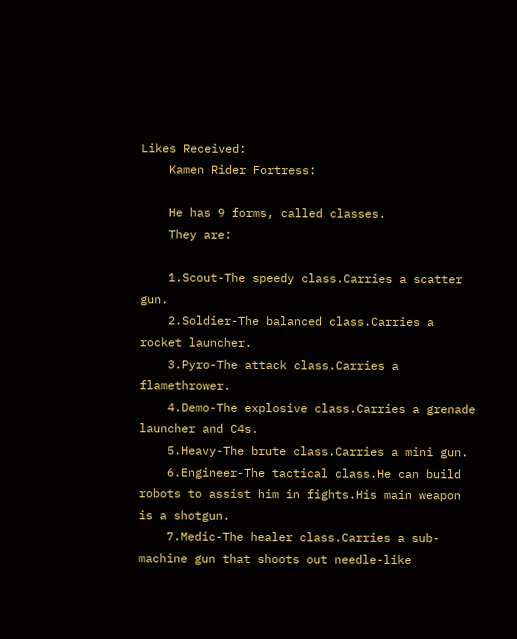Likes Received:
    Kamen Rider Fortress:

    He has 9 forms, called classes.
    They are:

    1.Scout-The speedy class.Carries a scatter gun.
    2.Soldier-The balanced class.Carries a rocket launcher.
    3.Pyro-The attack class.Carries a flamethrower.
    4.Demo-The explosive class.Carries a grenade launcher and C4s.
    5.Heavy-The brute class.Carries a mini gun.
    6.Engineer-The tactical class.He can build robots to assist him in fights.His main weapon is a shotgun.
    7.Medic-The healer class.Carries a sub-machine gun that shoots out needle-like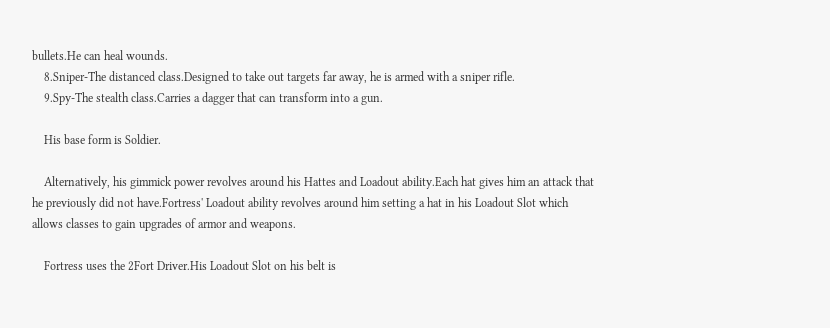bullets.He can heal wounds.
    8.Sniper-The distanced class.Designed to take out targets far away, he is armed with a sniper rifle.
    9.Spy-The stealth class.Carries a dagger that can transform into a gun.

    His base form is Soldier.

    Alternatively, his gimmick power revolves around his Hattes and Loadout ability.Each hat gives him an attack that he previously did not have.Fortress' Loadout ability revolves around him setting a hat in his Loadout Slot which allows classes to gain upgrades of armor and weapons.

    Fortress uses the 2Fort Driver.His Loadout Slot on his belt is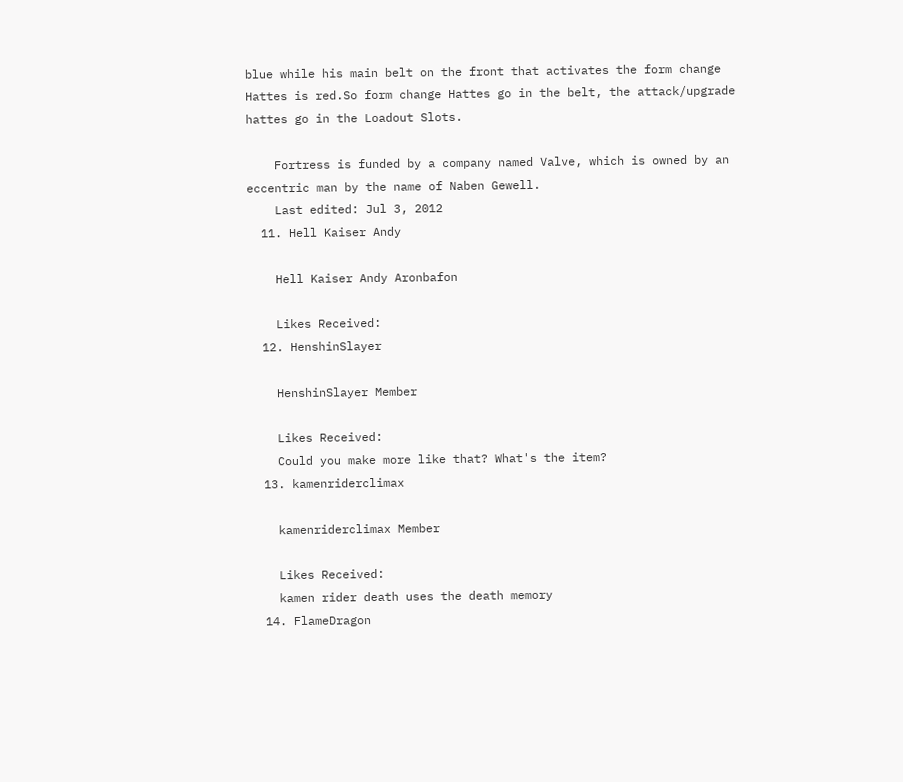blue while his main belt on the front that activates the form change Hattes is red.So form change Hattes go in the belt, the attack/upgrade hattes go in the Loadout Slots.

    Fortress is funded by a company named Valve, which is owned by an eccentric man by the name of Naben Gewell.
    Last edited: Jul 3, 2012
  11. Hell Kaiser Andy

    Hell Kaiser Andy Aronbafon

    Likes Received:
  12. HenshinSlayer

    HenshinSlayer Member

    Likes Received:
    Could you make more like that? What's the item?
  13. kamenriderclimax

    kamenriderclimax Member

    Likes Received:
    kamen rider death uses the death memory
  14. FlameDragon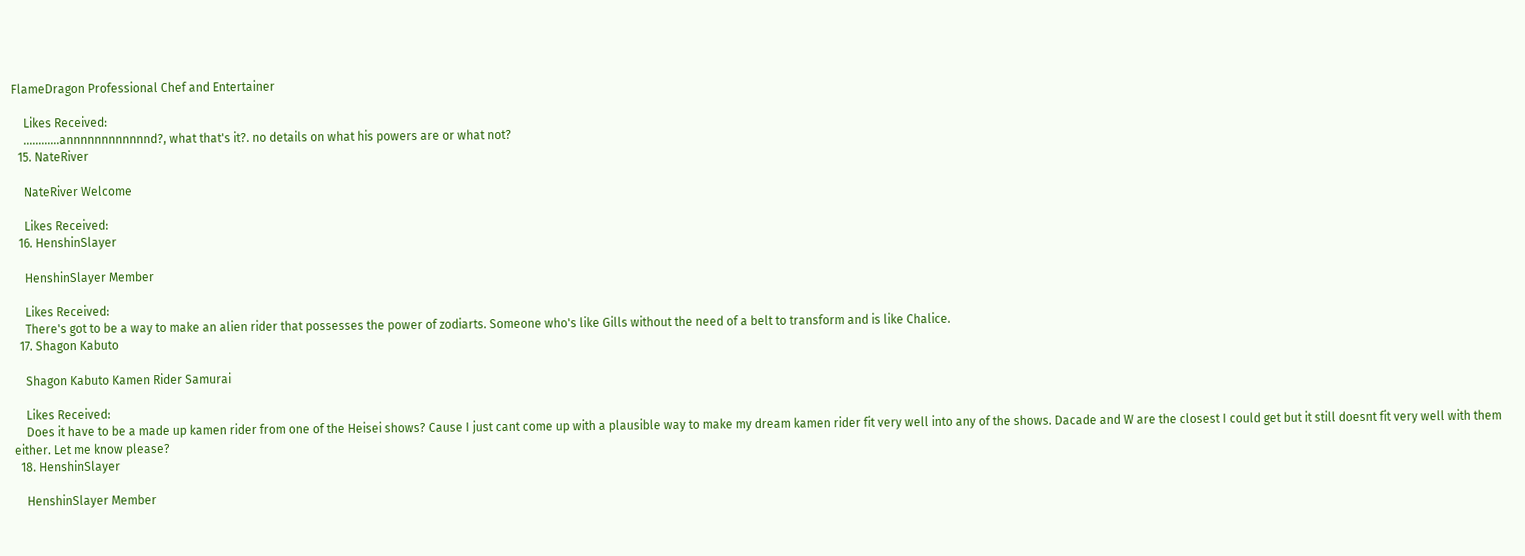FlameDragon Professional Chef and Entertainer

    Likes Received:
    ............annnnnnnnnnnnd?, what that's it?. no details on what his powers are or what not?
  15. NateRiver

    NateRiver Welcome

    Likes Received:
  16. HenshinSlayer

    HenshinSlayer Member

    Likes Received:
    There's got to be a way to make an alien rider that possesses the power of zodiarts. Someone who's like Gills without the need of a belt to transform and is like Chalice.
  17. Shagon Kabuto

    Shagon Kabuto Kamen Rider Samurai

    Likes Received:
    Does it have to be a made up kamen rider from one of the Heisei shows? Cause I just cant come up with a plausible way to make my dream kamen rider fit very well into any of the shows. Dacade and W are the closest I could get but it still doesnt fit very well with them either. Let me know please?
  18. HenshinSlayer

    HenshinSlayer Member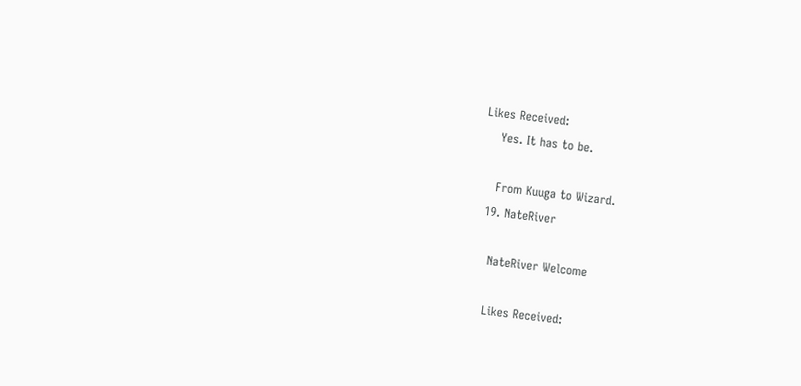Likes Received:
    Yes. It has to be.

    From Kuuga to Wizard.
  19. NateRiver

    NateRiver Welcome

    Likes Received: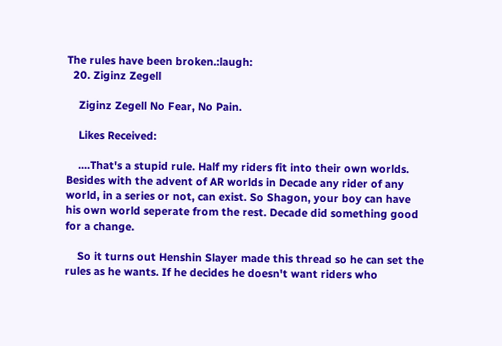The rules have been broken.:laugh:
  20. Ziginz Zegell

    Ziginz Zegell No Fear, No Pain.

    Likes Received:

    ....That's a stupid rule. Half my riders fit into their own worlds. Besides with the advent of AR worlds in Decade any rider of any world, in a series or not, can exist. So Shagon, your boy can have his own world seperate from the rest. Decade did something good for a change.

    So it turns out Henshin Slayer made this thread so he can set the rules as he wants. If he decides he doesn't want riders who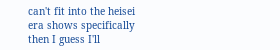can't fit into the heisei era shows specifically then I guess I'll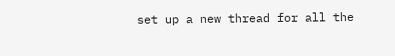set up a new thread for all the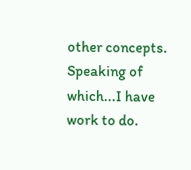other concepts. Speaking of which...I have work to do.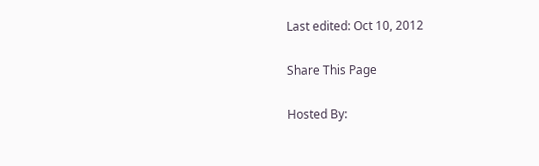Last edited: Oct 10, 2012

Share This Page

Hosted By: